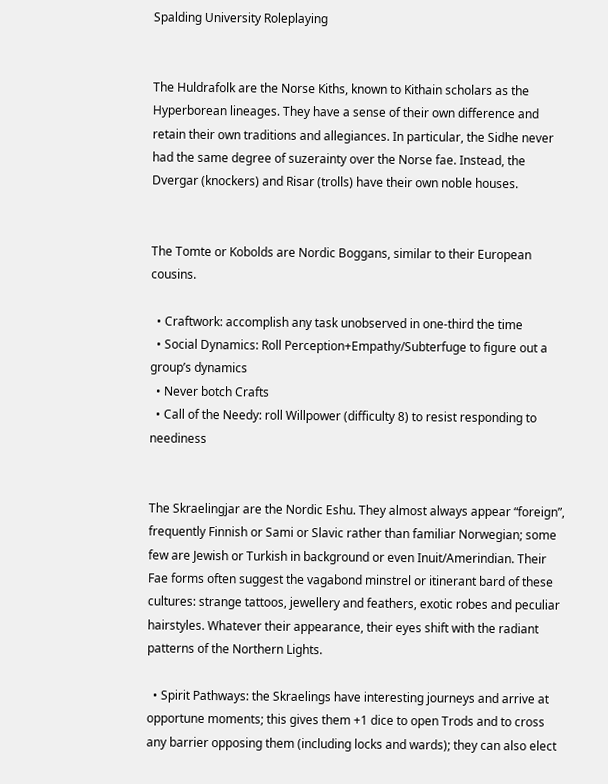Spalding University Roleplaying


The Huldrafolk are the Norse Kiths, known to Kithain scholars as the Hyperborean lineages. They have a sense of their own difference and retain their own traditions and allegiances. In particular, the Sidhe never had the same degree of suzerainty over the Norse fae. Instead, the Dvergar (knockers) and Risar (trolls) have their own noble houses.


The Tomte or Kobolds are Nordic Boggans, similar to their European cousins.

  • Craftwork: accomplish any task unobserved in one-third the time
  • Social Dynamics: Roll Perception+Empathy/Subterfuge to figure out a group’s dynamics
  • Never botch Crafts
  • Call of the Needy: roll Willpower (difficulty 8) to resist responding to neediness


The Skraelingjar are the Nordic Eshu. They almost always appear “foreign”, frequently Finnish or Sami or Slavic rather than familiar Norwegian; some few are Jewish or Turkish in background or even Inuit/Amerindian. Their Fae forms often suggest the vagabond minstrel or itinerant bard of these cultures: strange tattoos, jewellery and feathers, exotic robes and peculiar hairstyles. Whatever their appearance, their eyes shift with the radiant patterns of the Northern Lights.

  • Spirit Pathways: the Skraelings have interesting journeys and arrive at opportune moments; this gives them +1 dice to open Trods and to cross any barrier opposing them (including locks and wards); they can also elect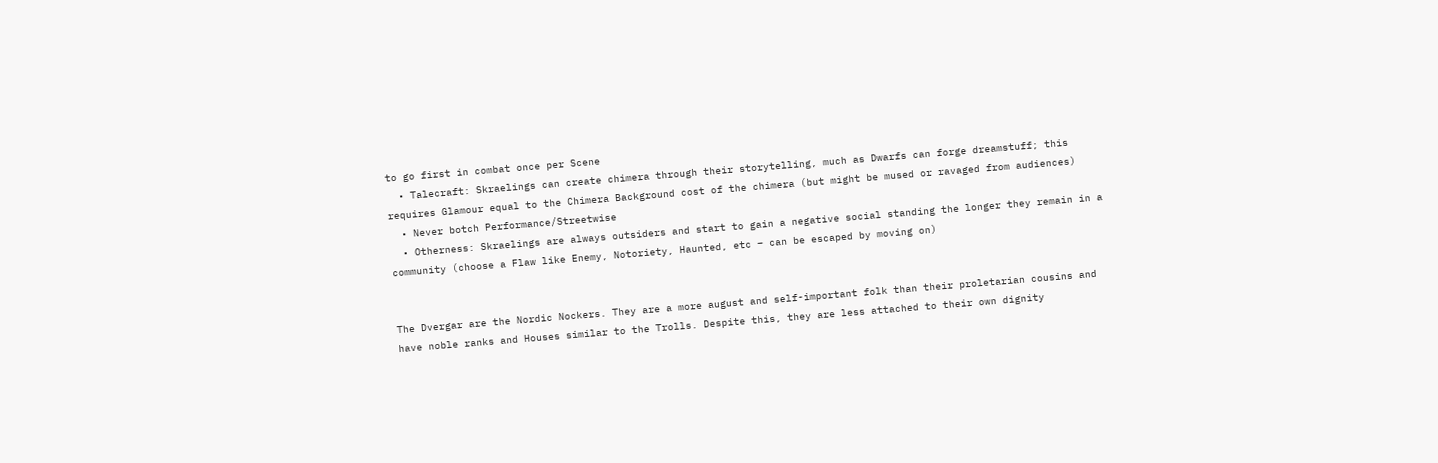to go first in combat once per Scene
  • Talecraft: Skraelings can create chimera through their storytelling, much as Dwarfs can forge dreamstuff; this requires Glamour equal to the Chimera Background cost of the chimera (but might be mused or ravaged from audiences)
  • Never botch Performance/Streetwise
  • Otherness: Skraelings are always outsiders and start to gain a negative social standing the longer they remain in a community (choose a Flaw like Enemy, Notoriety, Haunted, etc – can be escaped by moving on)


The Dvergar are the Nordic Nockers. They are a more august and self-important folk than their proletarian cousins and have noble ranks and Houses similar to the Trolls. Despite this, they are less attached to their own dignity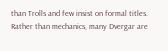than Trolls and few insist on formal titles. Rather than mechanics, many Dvergar are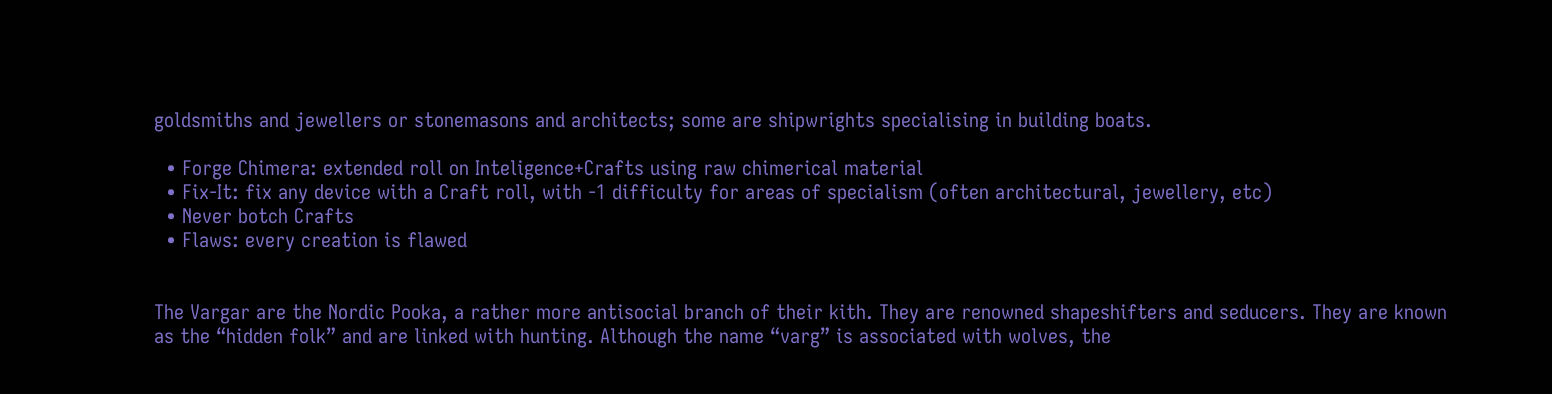goldsmiths and jewellers or stonemasons and architects; some are shipwrights specialising in building boats.

  • Forge Chimera: extended roll on Inteligence+Crafts using raw chimerical material
  • Fix-It: fix any device with a Craft roll, with -1 difficulty for areas of specialism (often architectural, jewellery, etc)
  • Never botch Crafts
  • Flaws: every creation is flawed


The Vargar are the Nordic Pooka, a rather more antisocial branch of their kith. They are renowned shapeshifters and seducers. They are known as the “hidden folk” and are linked with hunting. Although the name “varg” is associated with wolves, the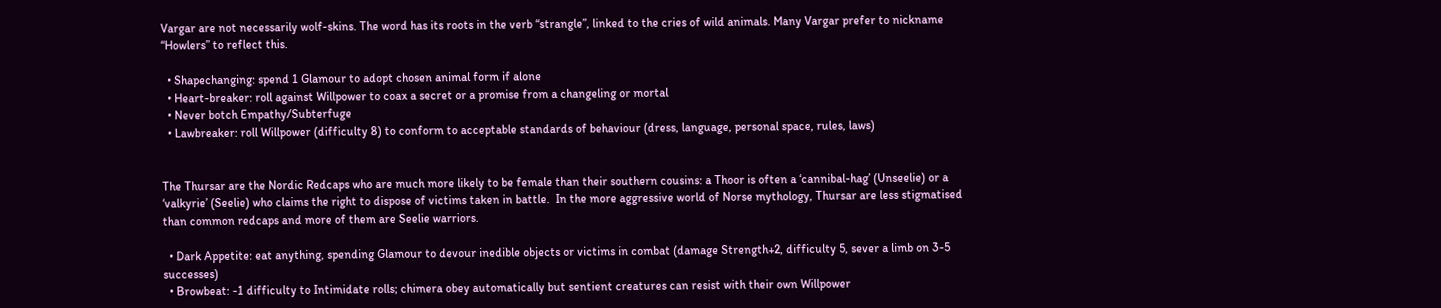Vargar are not necessarily wolf-skins. The word has its roots in the verb “strangle”, linked to the cries of wild animals. Many Vargar prefer to nickname “Howlers” to reflect this.

  • Shapechanging: spend 1 Glamour to adopt chosen animal form if alone
  • Heart-breaker: roll against Willpower to coax a secret or a promise from a changeling or mortal
  • Never botch Empathy/Subterfuge
  • Lawbreaker: roll Willpower (difficulty 8) to conform to acceptable standards of behaviour (dress, language, personal space, rules, laws)


The Thursar are the Nordic Redcaps who are much more likely to be female than their southern cousins: a Thoor is often a ‘cannibal-hag’ (Unseelie) or a ‘valkyrie’ (Seelie) who claims the right to dispose of victims taken in battle.  In the more aggressive world of Norse mythology, Thursar are less stigmatised than common redcaps and more of them are Seelie warriors.

  • Dark Appetite: eat anything, spending Glamour to devour inedible objects or victims in combat (damage Strength+2, difficulty 5, sever a limb on 3-5 successes)
  • Browbeat: -1 difficulty to Intimidate rolls; chimera obey automatically but sentient creatures can resist with their own Willpower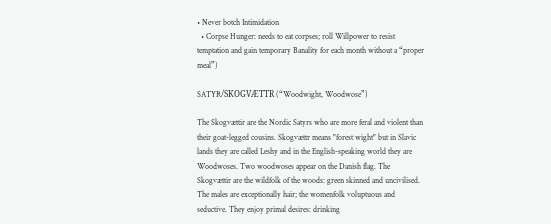• Never botch Intimidation
  • Corpse Hunger: needs to eat corpses; roll Willpower to resist temptation and gain temporary Banality for each month without a “proper meal”)

SATYR/SKOGVÆTTR (“Woodwight, Woodwose”)

The Skogvættir are the Nordic Satyrs who are more feral and violent than their goat-legged cousins. Skogvættr means "forest wight" but in Slavic lands they are called Leshy and in the English-speaking world they are Woodwoses. Two woodwoses appear on the Danish flag. The Skogvættir are the wildfolk of the woods: green skinned and uncivilised. The males are exceptionally hair; the womenfolk voluptuous and seductive. They enjoy primal desires: drinking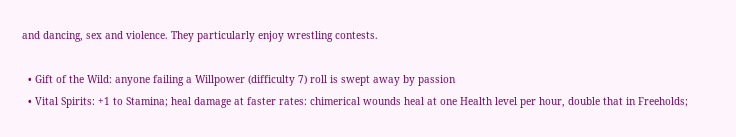and dancing, sex and violence. They particularly enjoy wrestling contests.

  • Gift of the Wild: anyone failing a Willpower (difficulty 7) roll is swept away by passion
  • Vital Spirits: +1 to Stamina; heal damage at faster rates: chimerical wounds heal at one Health level per hour, double that in Freeholds;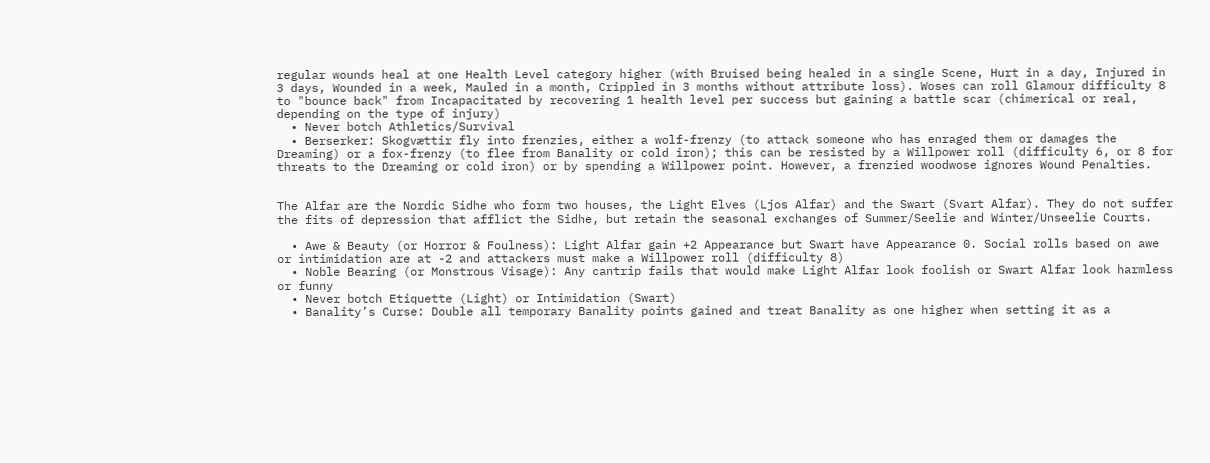regular wounds heal at one Health Level category higher (with Bruised being healed in a single Scene, Hurt in a day, Injured in 3 days, Wounded in a week, Mauled in a month, Crippled in 3 months without attribute loss). Woses can roll Glamour difficulty 8 to "bounce back" from Incapacitated by recovering 1 health level per success but gaining a battle scar (chimerical or real, depending on the type of injury)
  • Never botch Athletics/Survival
  • Berserker: Skogvættir fly into frenzies, either a wolf-frenzy (to attack someone who has enraged them or damages the Dreaming) or a fox-frenzy (to flee from Banality or cold iron); this can be resisted by a Willpower roll (difficulty 6, or 8 for threats to the Dreaming or cold iron) or by spending a Willpower point. However, a frenzied woodwose ignores Wound Penalties.


The Alfar are the Nordic Sidhe who form two houses, the Light Elves (Ljos Alfar) and the Swart (Svart Alfar). They do not suffer the fits of depression that afflict the Sidhe, but retain the seasonal exchanges of Summer/Seelie and Winter/Unseelie Courts.

  • Awe & Beauty (or Horror & Foulness): Light Alfar gain +2 Appearance but Swart have Appearance 0. Social rolls based on awe or intimidation are at -2 and attackers must make a Willpower roll (difficulty 8)
  • Noble Bearing (or Monstrous Visage): Any cantrip fails that would make Light Alfar look foolish or Swart Alfar look harmless or funny
  • Never botch Etiquette (Light) or Intimidation (Swart)
  • Banality’s Curse: Double all temporary Banality points gained and treat Banality as one higher when setting it as a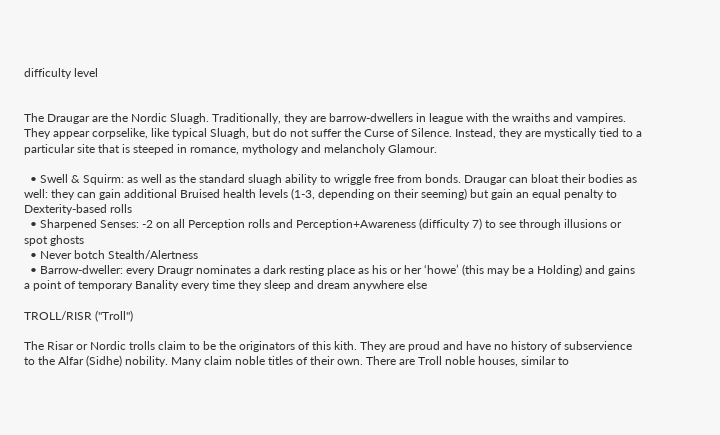difficulty level


The Draugar are the Nordic Sluagh. Traditionally, they are barrow-dwellers in league with the wraiths and vampires. They appear corpselike, like typical Sluagh, but do not suffer the Curse of Silence. Instead, they are mystically tied to a particular site that is steeped in romance, mythology and melancholy Glamour.

  • Swell & Squirm: as well as the standard sluagh ability to wriggle free from bonds. Draugar can bloat their bodies as well: they can gain additional Bruised health levels (1-3, depending on their seeming) but gain an equal penalty to Dexterity-based rolls
  • Sharpened Senses: -2 on all Perception rolls and Perception+Awareness (difficulty 7) to see through illusions or spot ghosts
  • Never botch Stealth/Alertness
  • Barrow-dweller: every Draugr nominates a dark resting place as his or her ‘howe’ (this may be a Holding) and gains a point of temporary Banality every time they sleep and dream anywhere else

TROLL/RISR ("Troll")

The Risar or Nordic trolls claim to be the originators of this kith. They are proud and have no history of subservience to the Alfar (Sidhe) nobility. Many claim noble titles of their own. There are Troll noble houses, similar to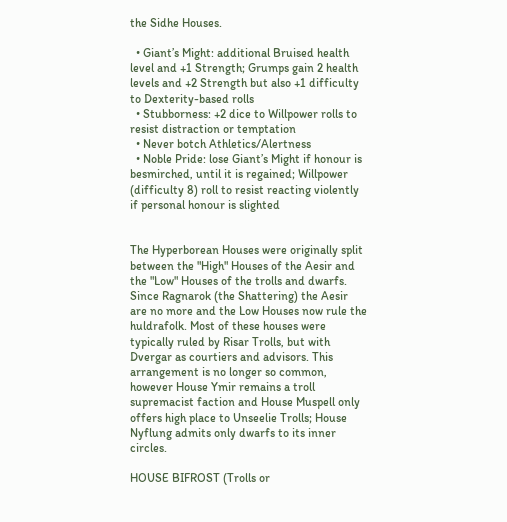the Sidhe Houses.

  • Giant’s Might: additional Bruised health level and +1 Strength; Grumps gain 2 health levels and +2 Strength but also +1 difficulty to Dexterity-based rolls
  • Stubborness: +2 dice to Willpower rolls to resist distraction or temptation
  • Never botch Athletics/Alertness
  • Noble Pride: lose Giant’s Might if honour is besmirched, until it is regained; Willpower (difficulty 8) roll to resist reacting violently if personal honour is slighted


The Hyperborean Houses were originally split between the "High" Houses of the Aesir and the "Low" Houses of the trolls and dwarfs. Since Ragnarok (the Shattering) the Aesir are no more and the Low Houses now rule the huldrafolk. Most of these houses were typically ruled by Risar Trolls, but with Dvergar as courtiers and advisors. This arrangement is no longer so common, however House Ymir remains a troll supremacist faction and House Muspell only offers high place to Unseelie Trolls; House Nyflung admits only dwarfs to its inner circles.

HOUSE BIFROST (Trolls or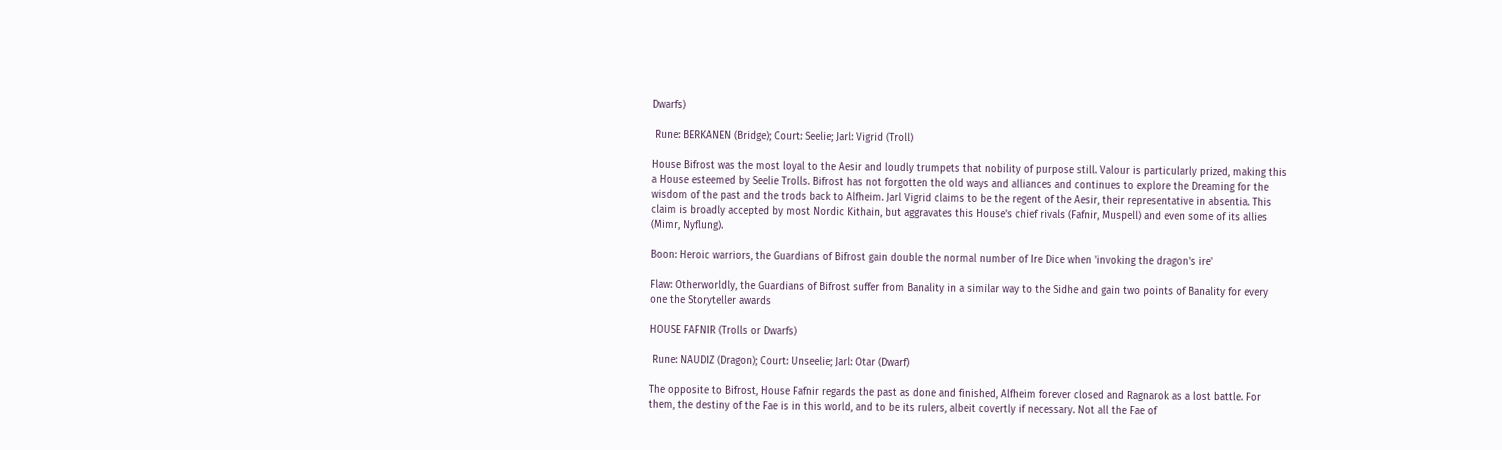Dwarfs)

 Rune: BERKANEN (Bridge); Court: Seelie; Jarl: Vigrid (Troll)

House Bifrost was the most loyal to the Aesir and loudly trumpets that nobility of purpose still. Valour is particularly prized, making this a House esteemed by Seelie Trolls. Bifrost has not forgotten the old ways and alliances and continues to explore the Dreaming for the wisdom of the past and the trods back to Alfheim. Jarl Vigrid claims to be the regent of the Aesir, their representative in absentia. This claim is broadly accepted by most Nordic Kithain, but aggravates this House's chief rivals (Fafnir, Muspell) and even some of its allies (Mimr, Nyflung).

Boon: Heroic warriors, the Guardians of Bifrost gain double the normal number of Ire Dice when 'invoking the dragon's ire'

Flaw: Otherworldly, the Guardians of Bifrost suffer from Banality in a similar way to the Sidhe and gain two points of Banality for every one the Storyteller awards

HOUSE FAFNIR (Trolls or Dwarfs)

 Rune: NAUDIZ (Dragon); Court: Unseelie; Jarl: Otar (Dwarf)

The opposite to Bifrost, House Fafnir regards the past as done and finished, Alfheim forever closed and Ragnarok as a lost battle. For them, the destiny of the Fae is in this world, and to be its rulers, albeit covertly if necessary. Not all the Fae of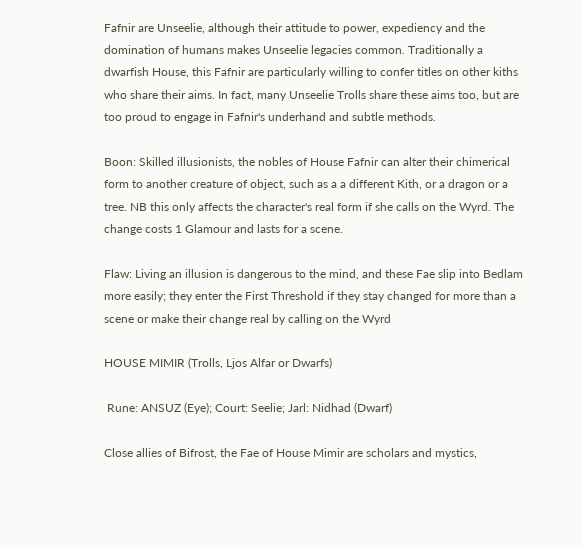Fafnir are Unseelie, although their attitude to power, expediency and the domination of humans makes Unseelie legacies common. Traditionally a dwarfish House, this Fafnir are particularly willing to confer titles on other kiths who share their aims. In fact, many Unseelie Trolls share these aims too, but are too proud to engage in Fafnir's underhand and subtle methods.

Boon: Skilled illusionists, the nobles of House Fafnir can alter their chimerical form to another creature of object, such as a a different Kith, or a dragon or a tree. NB this only affects the character's real form if she calls on the Wyrd. The change costs 1 Glamour and lasts for a scene.

Flaw: Living an illusion is dangerous to the mind, and these Fae slip into Bedlam more easily; they enter the First Threshold if they stay changed for more than a scene or make their change real by calling on the Wyrd

HOUSE MIMIR (Trolls, Ljos Alfar or Dwarfs)

 Rune: ANSUZ (Eye); Court: Seelie; Jarl: Nidhad (Dwarf)

Close allies of Bifrost, the Fae of House Mimir are scholars and mystics,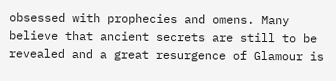obsessed with prophecies and omens. Many believe that ancient secrets are still to be revealed and a great resurgence of Glamour is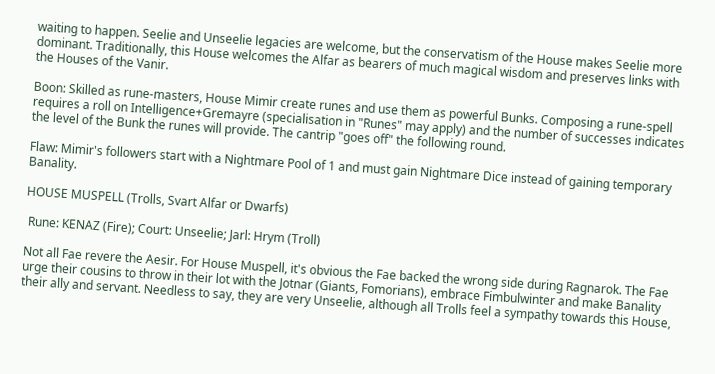waiting to happen. Seelie and Unseelie legacies are welcome, but the conservatism of the House makes Seelie more dominant. Traditionally, this House welcomes the Alfar as bearers of much magical wisdom and preserves links with the Houses of the Vanir.

Boon: Skilled as rune-masters, House Mimir create runes and use them as powerful Bunks. Composing a rune-spell requires a roll on Intelligence+Gremayre (specialisation in "Runes" may apply) and the number of successes indicates the level of the Bunk the runes will provide. The cantrip "goes off" the following round.

Flaw: Mimir's followers start with a Nightmare Pool of 1 and must gain Nightmare Dice instead of gaining temporary Banality.

HOUSE MUSPELL (Trolls, Svart Alfar or Dwarfs)

 Rune: KENAZ (Fire); Court: Unseelie; Jarl: Hrym (Troll)

Not all Fae revere the Aesir. For House Muspell, it's obvious the Fae backed the wrong side during Ragnarok. The Fae urge their cousins to throw in their lot with the Jotnar (Giants, Fomorians), embrace Fimbulwinter and make Banality their ally and servant. Needless to say, they are very Unseelie, although all Trolls feel a sympathy towards this House,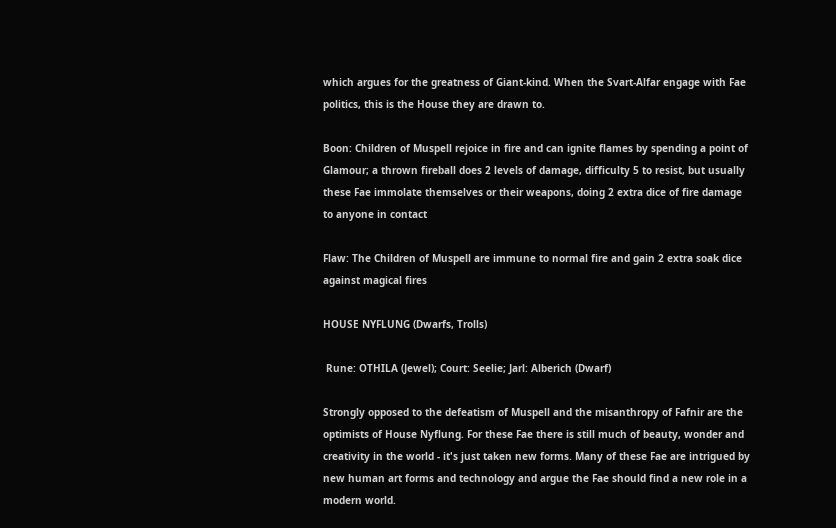which argues for the greatness of Giant-kind. When the Svart-Alfar engage with Fae politics, this is the House they are drawn to.

Boon: Children of Muspell rejoice in fire and can ignite flames by spending a point of Glamour; a thrown fireball does 2 levels of damage, difficulty 5 to resist, but usually these Fae immolate themselves or their weapons, doing 2 extra dice of fire damage to anyone in contact

Flaw: The Children of Muspell are immune to normal fire and gain 2 extra soak dice against magical fires

HOUSE NYFLUNG (Dwarfs, Trolls)

 Rune: OTHILA (Jewel); Court: Seelie; Jarl: Alberich (Dwarf)

Strongly opposed to the defeatism of Muspell and the misanthropy of Fafnir are the optimists of House Nyflung. For these Fae there is still much of beauty, wonder and creativity in the world - it's just taken new forms. Many of these Fae are intrigued by new human art forms and technology and argue the Fae should find a new role in a modern world.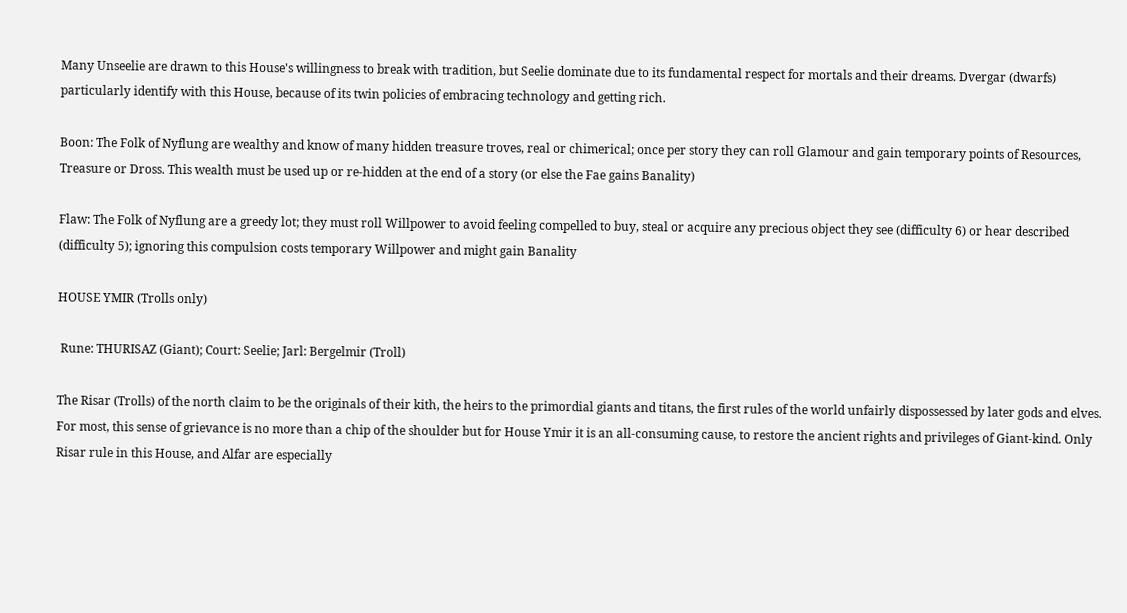Many Unseelie are drawn to this House's willingness to break with tradition, but Seelie dominate due to its fundamental respect for mortals and their dreams. Dvergar (dwarfs) particularly identify with this House, because of its twin policies of embracing technology and getting rich.

Boon: The Folk of Nyflung are wealthy and know of many hidden treasure troves, real or chimerical; once per story they can roll Glamour and gain temporary points of Resources, Treasure or Dross. This wealth must be used up or re-hidden at the end of a story (or else the Fae gains Banality)

Flaw: The Folk of Nyflung are a greedy lot; they must roll Willpower to avoid feeling compelled to buy, steal or acquire any precious object they see (difficulty 6) or hear described (difficulty 5); ignoring this compulsion costs temporary Willpower and might gain Banality

HOUSE YMIR (Trolls only)

 Rune: THURISAZ (Giant); Court: Seelie; Jarl: Bergelmir (Troll)

The Risar (Trolls) of the north claim to be the originals of their kith, the heirs to the primordial giants and titans, the first rules of the world unfairly dispossessed by later gods and elves. For most, this sense of grievance is no more than a chip of the shoulder but for House Ymir it is an all-consuming cause, to restore the ancient rights and privileges of Giant-kind. Only Risar rule in this House, and Alfar are especially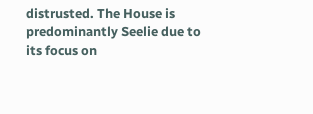distrusted. The House is predominantly Seelie due to its focus on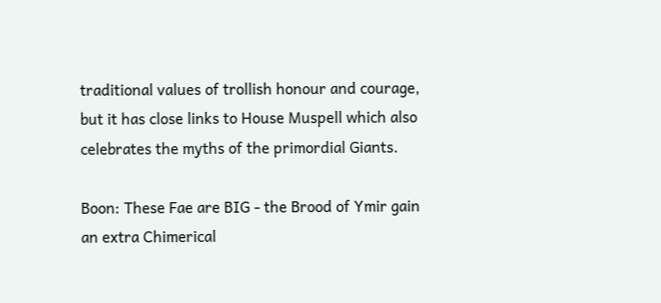traditional values of trollish honour and courage, but it has close links to House Muspell which also celebrates the myths of the primordial Giants.

Boon: These Fae are BIG - the Brood of Ymir gain an extra Chimerical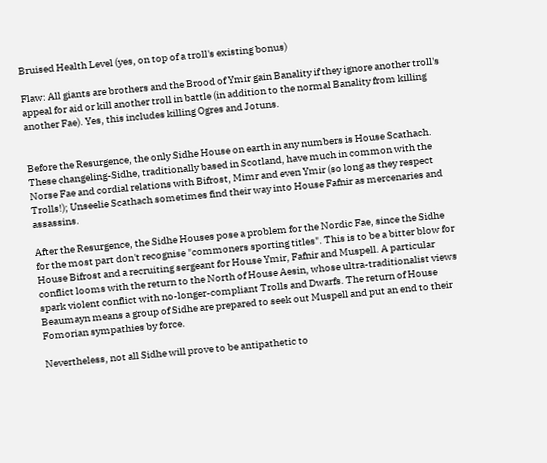Bruised Health Level (yes, on top of a troll's existing bonus)

Flaw: All giants are brothers and the Brood of Ymir gain Banality if they ignore another troll's appeal for aid or kill another troll in battle (in addition to the normal Banality from killing another Fae). Yes, this includes killing Ogres and Jotuns.


Before the Resurgence, the only Sidhe House on earth in any numbers is House Scathach. These changeling-Sidhe, traditionally based in Scotland, have much in common with the Norse Fae and cordial relations with Bifrost, Mimr and even Ymir (so long as they respect Trolls!); Unseelie Scathach sometimes find their way into House Fafnir as mercenaries and assassins.

After the Resurgence, the Sidhe Houses pose a problem for the Nordic Fae, since the Sidhe for the most part don't recognise "commoners sporting titles". This is to be a bitter blow for House Bifrost and a recruiting sergeant for House Ymir, Fafnir and Muspell. A particular conflict looms with the return to the North of House Aesin, whose ultra-traditionalist views spark violent conflict with no-longer-compliant Trolls and Dwarfs. The return of House Beaumayn means a group of Sidhe are prepared to seek out Muspell and put an end to their Fomorian sympathies by force.

Nevertheless, not all Sidhe will prove to be antipathetic to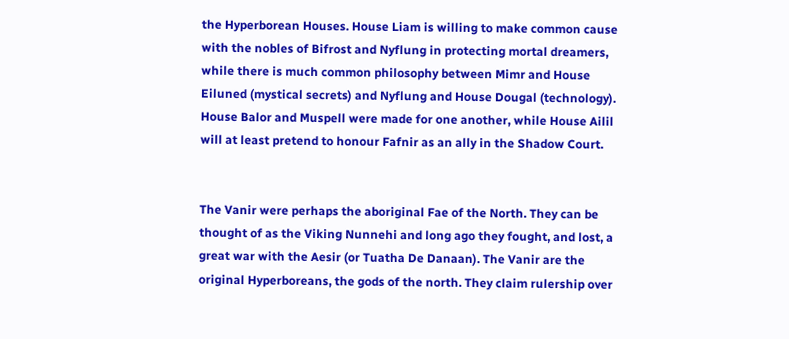the Hyperborean Houses. House Liam is willing to make common cause with the nobles of Bifrost and Nyflung in protecting mortal dreamers, while there is much common philosophy between Mimr and House Eiluned (mystical secrets) and Nyflung and House Dougal (technology). House Balor and Muspell were made for one another, while House Ailil will at least pretend to honour Fafnir as an ally in the Shadow Court.


The Vanir were perhaps the aboriginal Fae of the North. They can be thought of as the Viking Nunnehi and long ago they fought, and lost, a great war with the Aesir (or Tuatha De Danaan). The Vanir are the original Hyperboreans, the gods of the north. They claim rulership over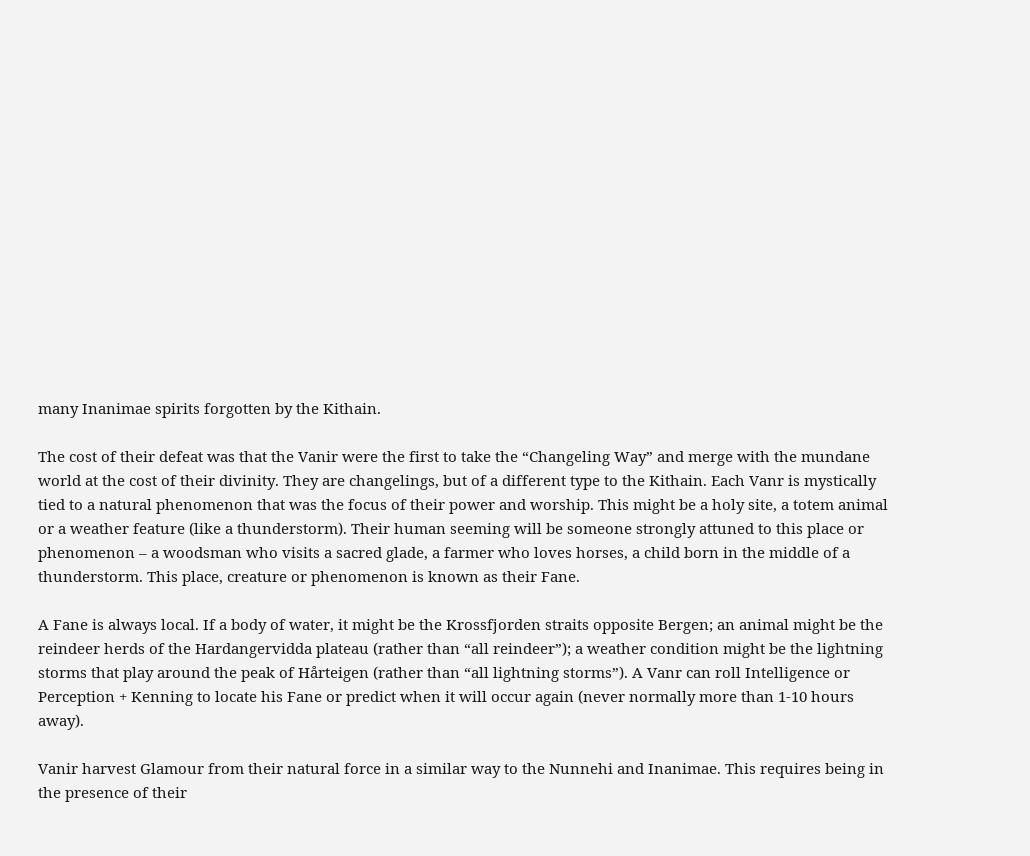many Inanimae spirits forgotten by the Kithain.

The cost of their defeat was that the Vanir were the first to take the “Changeling Way” and merge with the mundane world at the cost of their divinity. They are changelings, but of a different type to the Kithain. Each Vanr is mystically tied to a natural phenomenon that was the focus of their power and worship. This might be a holy site, a totem animal or a weather feature (like a thunderstorm). Their human seeming will be someone strongly attuned to this place or phenomenon – a woodsman who visits a sacred glade, a farmer who loves horses, a child born in the middle of a thunderstorm. This place, creature or phenomenon is known as their Fane.

A Fane is always local. If a body of water, it might be the Krossfjorden straits opposite Bergen; an animal might be the reindeer herds of the Hardangervidda plateau (rather than “all reindeer”); a weather condition might be the lightning storms that play around the peak of Hårteigen (rather than “all lightning storms”). A Vanr can roll Intelligence or Perception + Kenning to locate his Fane or predict when it will occur again (never normally more than 1-10 hours away).

Vanir harvest Glamour from their natural force in a similar way to the Nunnehi and Inanimae. This requires being in the presence of their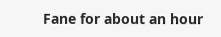Fane for about an hour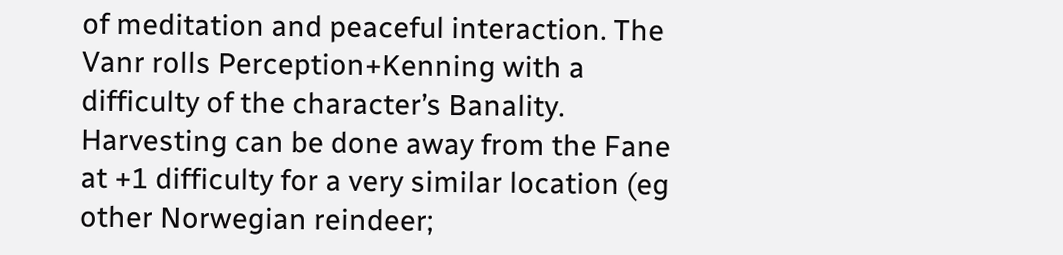of meditation and peaceful interaction. The Vanr rolls Perception+Kenning with a difficulty of the character’s Banality. Harvesting can be done away from the Fane at +1 difficulty for a very similar location (eg other Norwegian reindeer;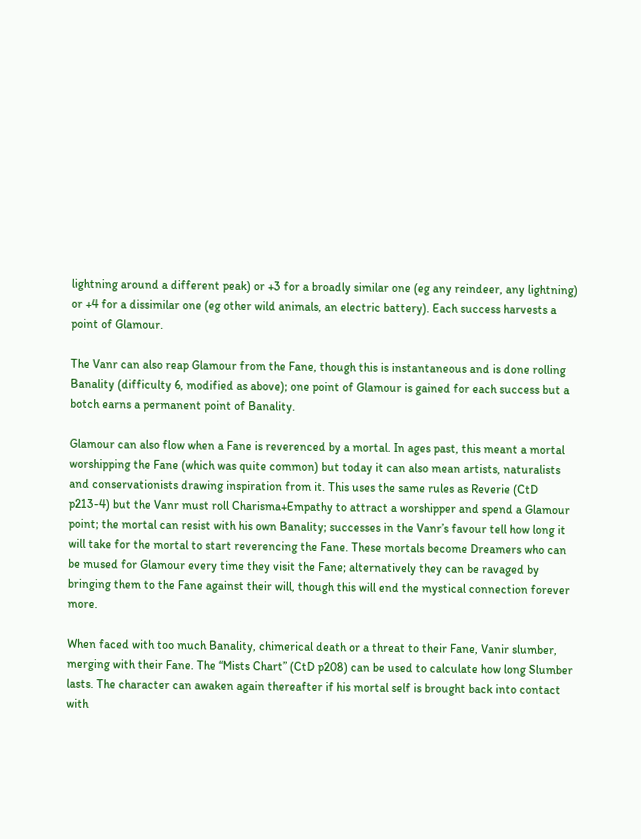lightning around a different peak) or +3 for a broadly similar one (eg any reindeer, any lightning) or +4 for a dissimilar one (eg other wild animals, an electric battery). Each success harvests a point of Glamour.

The Vanr can also reap Glamour from the Fane, though this is instantaneous and is done rolling Banality (difficulty 6, modified as above); one point of Glamour is gained for each success but a botch earns a permanent point of Banality.

Glamour can also flow when a Fane is reverenced by a mortal. In ages past, this meant a mortal worshipping the Fane (which was quite common) but today it can also mean artists, naturalists and conservationists drawing inspiration from it. This uses the same rules as Reverie (CtD p213-4) but the Vanr must roll Charisma+Empathy to attract a worshipper and spend a Glamour point; the mortal can resist with his own Banality; successes in the Vanr’s favour tell how long it will take for the mortal to start reverencing the Fane. These mortals become Dreamers who can be mused for Glamour every time they visit the Fane; alternatively they can be ravaged by bringing them to the Fane against their will, though this will end the mystical connection forever more.

When faced with too much Banality, chimerical death or a threat to their Fane, Vanir slumber, merging with their Fane. The “Mists Chart” (CtD p208) can be used to calculate how long Slumber lasts. The character can awaken again thereafter if his mortal self is brought back into contact with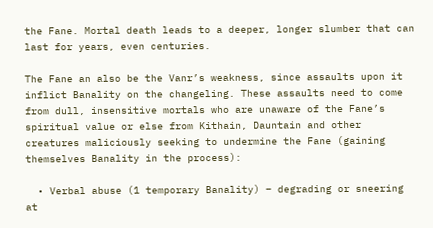the Fane. Mortal death leads to a deeper, longer slumber that can last for years, even centuries.

The Fane an also be the Vanr’s weakness, since assaults upon it inflict Banality on the changeling. These assaults need to come from dull, insensitive mortals who are unaware of the Fane’s spiritual value or else from Kithain, Dauntain and other creatures maliciously seeking to undermine the Fane (gaining themselves Banality in the process):

  • Verbal abuse (1 temporary Banality) – degrading or sneering at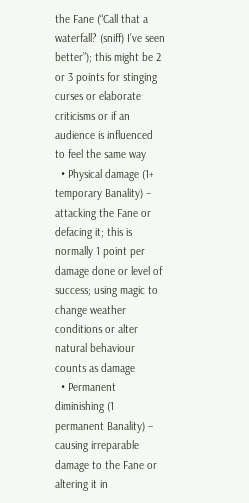the Fane (“Call that a waterfall? (sniff) I’ve seen better”); this might be 2 or 3 points for stinging curses or elaborate criticisms or if an audience is influenced to feel the same way
  • Physical damage (1+ temporary Banality) – attacking the Fane or defacing it; this is normally 1 point per damage done or level of success; using magic to change weather conditions or alter natural behaviour counts as damage
  • Permanent diminishing (1 permanent Banality) – causing irreparable damage to the Fane or altering it in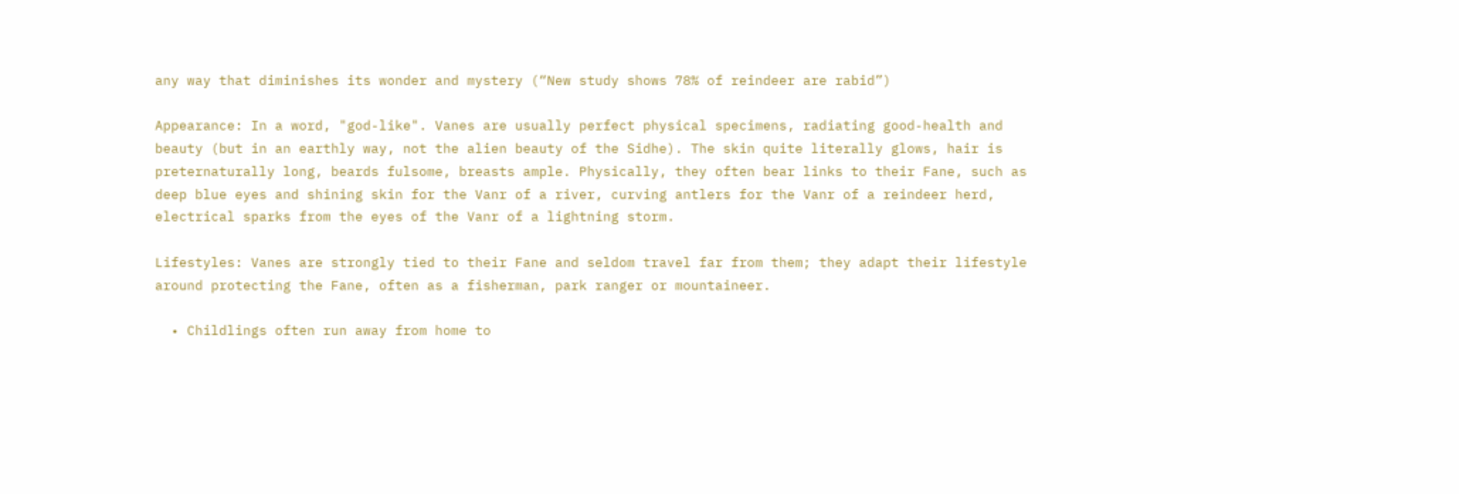any way that diminishes its wonder and mystery (“New study shows 78% of reindeer are rabid”)

Appearance: In a word, "god-like". Vanes are usually perfect physical specimens, radiating good-health and beauty (but in an earthly way, not the alien beauty of the Sidhe). The skin quite literally glows, hair is preternaturally long, beards fulsome, breasts ample. Physically, they often bear links to their Fane, such as deep blue eyes and shining skin for the Vanr of a river, curving antlers for the Vanr of a reindeer herd, electrical sparks from the eyes of the Vanr of a lightning storm.

Lifestyles: Vanes are strongly tied to their Fane and seldom travel far from them; they adapt their lifestyle around protecting the Fane, often as a fisherman, park ranger or mountaineer.

  • Childlings often run away from home to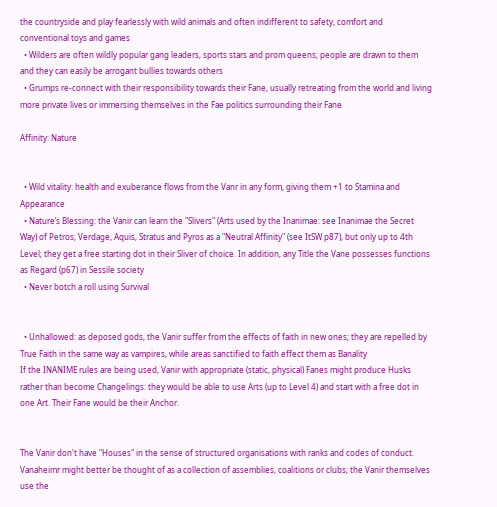the countryside and play fearlessly with wild animals and often indifferent to safety, comfort and conventional toys and games
  • Wilders are often wildly popular gang leaders, sports stars and prom queens; people are drawn to them and they can easily be arrogant bullies towards others
  • Grumps re-connect with their responsibility towards their Fane, usually retreating from the world and living more private lives or immersing themselves in the Fae politics surrounding their Fane

Affinity: Nature


  • Wild vitality: health and exuberance flows from the Vanr in any form, giving them +1 to Stamina and Appearance
  • Nature’s Blessing: the Vanir can learn the "Slivers" (Arts used by the Inanimae: see Inanimae the Secret Way) of Petros, Verdage, Aquis, Stratus and Pyros as a "Neutral Affinity" (see ItSW p87), but only up to 4th Level; they get a free starting dot in their Sliver of choice. In addition, any Title the Vane possesses functions as Regard (p67) in Sessile society
  • Never botch a roll using Survival


  • Unhallowed: as deposed gods, the Vanir suffer from the effects of faith in new ones; they are repelled by True Faith in the same way as vampires, while areas sanctified to faith effect them as Banality
If the INANIME rules are being used, Vanir with appropriate (static, physical) Fanes might produce Husks rather than become Changelings: they would be able to use Arts (up to Level 4) and start with a free dot in one Art. Their Fane would be their Anchor.


The Vanir don't have "Houses" in the sense of structured organisations with ranks and codes of conduct. Vanaheimr might better be thought of as a collection of assemblies, coalitions or clubs; the Vanir themselves use the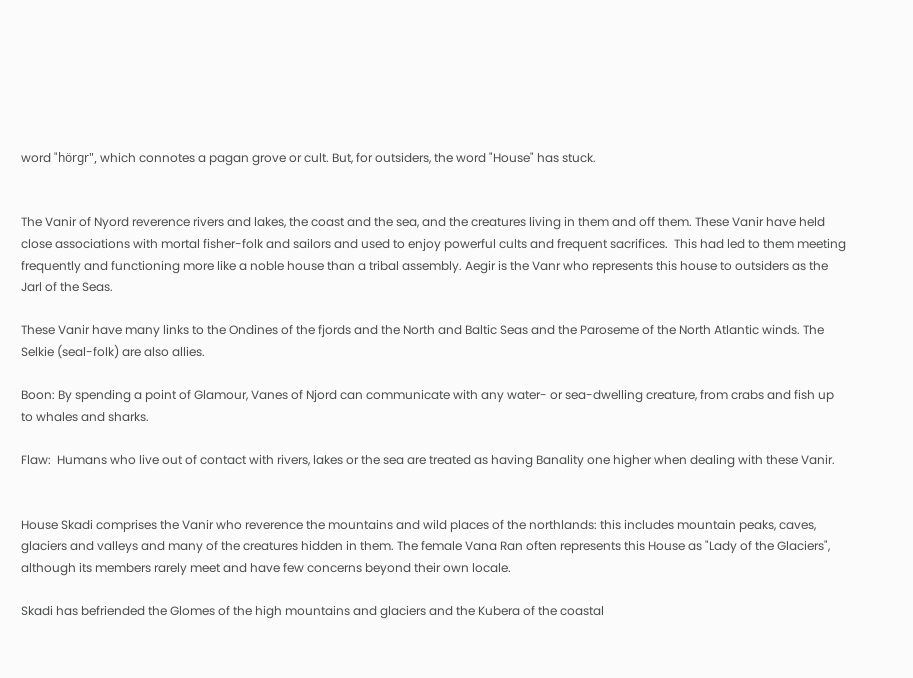word "hörgr", which connotes a pagan grove or cult. But, for outsiders, the word "House" has stuck.


The Vanir of Nyord reverence rivers and lakes, the coast and the sea, and the creatures living in them and off them. These Vanir have held close associations with mortal fisher-folk and sailors and used to enjoy powerful cults and frequent sacrifices.  This had led to them meeting frequently and functioning more like a noble house than a tribal assembly. Aegir is the Vanr who represents this house to outsiders as the Jarl of the Seas.

These Vanir have many links to the Ondines of the fjords and the North and Baltic Seas and the Paroseme of the North Atlantic winds. The Selkie (seal-folk) are also allies.

Boon: By spending a point of Glamour, Vanes of Njord can communicate with any water- or sea-dwelling creature, from crabs and fish up to whales and sharks.

Flaw:  Humans who live out of contact with rivers, lakes or the sea are treated as having Banality one higher when dealing with these Vanir.


House Skadi comprises the Vanir who reverence the mountains and wild places of the northlands: this includes mountain peaks, caves, glaciers and valleys and many of the creatures hidden in them. The female Vana Ran often represents this House as "Lady of the Glaciers", although its members rarely meet and have few concerns beyond their own locale.

Skadi has befriended the Glomes of the high mountains and glaciers and the Kubera of the coastal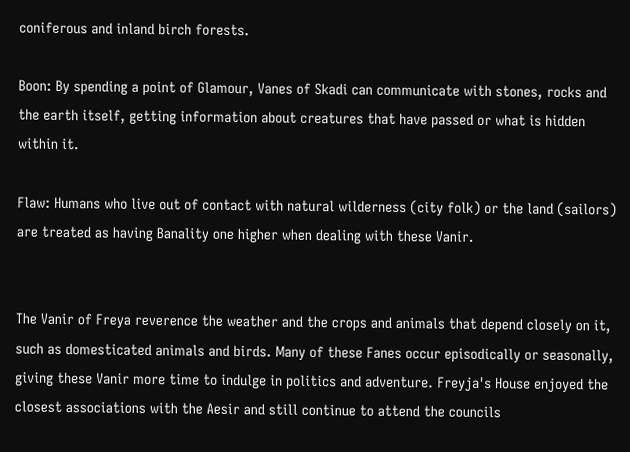coniferous and inland birch forests.

Boon: By spending a point of Glamour, Vanes of Skadi can communicate with stones, rocks and the earth itself, getting information about creatures that have passed or what is hidden within it.

Flaw: Humans who live out of contact with natural wilderness (city folk) or the land (sailors) are treated as having Banality one higher when dealing with these Vanir.


The Vanir of Freya reverence the weather and the crops and animals that depend closely on it, such as domesticated animals and birds. Many of these Fanes occur episodically or seasonally, giving these Vanir more time to indulge in politics and adventure. Freyja's House enjoyed the closest associations with the Aesir and still continue to attend the councils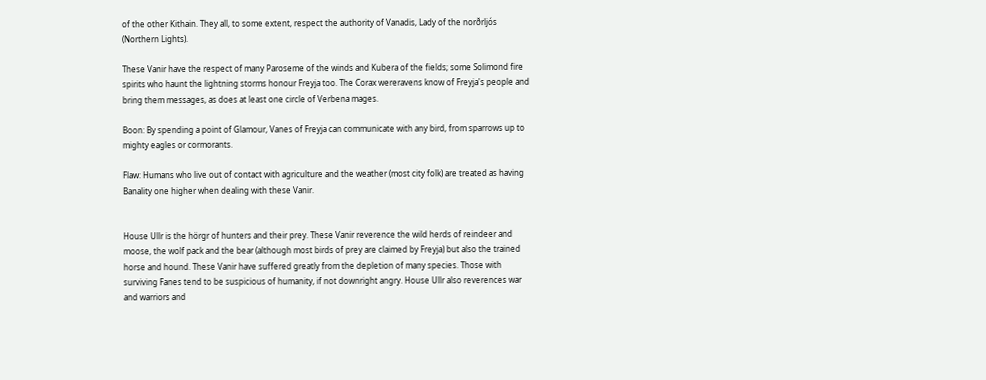of the other Kithain. They all, to some extent, respect the authority of Vanadis, Lady of the norðrljós (Northern Lights).

These Vanir have the respect of many Paroseme of the winds and Kubera of the fields; some Solimond fire spirits who haunt the lightning storms honour Freyja too. The Corax wereravens know of Freyja's people and bring them messages, as does at least one circle of Verbena mages.

Boon: By spending a point of Glamour, Vanes of Freyja can communicate with any bird, from sparrows up to mighty eagles or cormorants.

Flaw: Humans who live out of contact with agriculture and the weather (most city folk) are treated as having Banality one higher when dealing with these Vanir.


House Ullr is the hörgr of hunters and their prey. These Vanir reverence the wild herds of reindeer and moose, the wolf pack and the bear (although most birds of prey are claimed by Freyja) but also the trained horse and hound. These Vanir have suffered greatly from the depletion of many species. Those with surviving Fanes tend to be suspicious of humanity, if not downright angry. House Ullr also reverences war and warriors and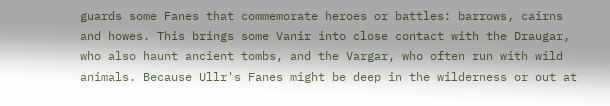guards some Fanes that commemorate heroes or battles: barrows, cairns and howes. This brings some Vanir into close contact with the Draugar, who also haunt ancient tombs, and the Vargar, who often run with wild animals. Because Ullr's Fanes might be deep in the wilderness or out at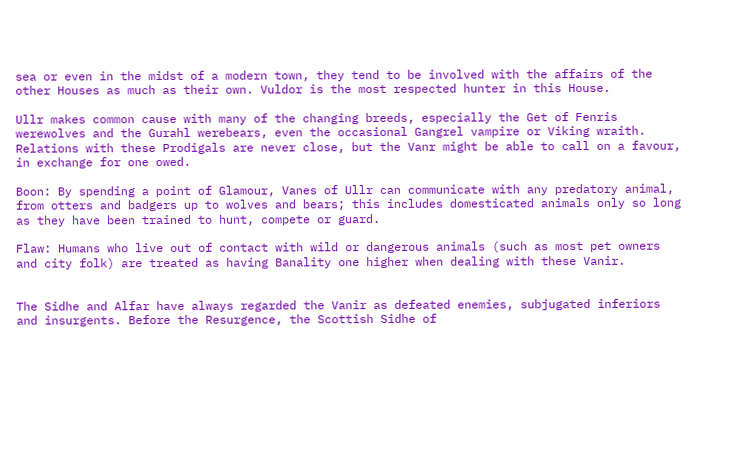sea or even in the midst of a modern town, they tend to be involved with the affairs of the other Houses as much as their own. Vuldor is the most respected hunter in this House.

Ullr makes common cause with many of the changing breeds, especially the Get of Fenris werewolves and the Gurahl werebears, even the occasional Gangrel vampire or Viking wraith. Relations with these Prodigals are never close, but the Vanr might be able to call on a favour, in exchange for one owed.

Boon: By spending a point of Glamour, Vanes of Ullr can communicate with any predatory animal, from otters and badgers up to wolves and bears; this includes domesticated animals only so long as they have been trained to hunt, compete or guard.

Flaw: Humans who live out of contact with wild or dangerous animals (such as most pet owners and city folk) are treated as having Banality one higher when dealing with these Vanir.


The Sidhe and Alfar have always regarded the Vanir as defeated enemies, subjugated inferiors and insurgents. Before the Resurgence, the Scottish Sidhe of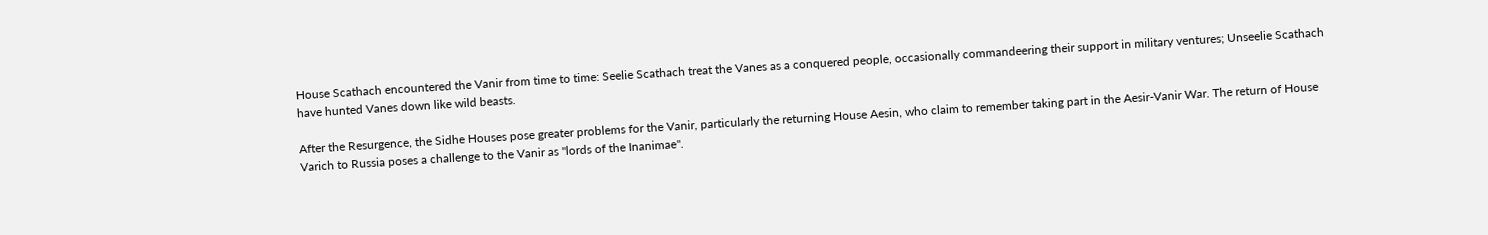House Scathach encountered the Vanir from time to time: Seelie Scathach treat the Vanes as a conquered people, occasionally commandeering their support in military ventures; Unseelie Scathach have hunted Vanes down like wild beasts.

After the Resurgence, the Sidhe Houses pose greater problems for the Vanir, particularly the returning House Aesin, who claim to remember taking part in the Aesir-Vanir War. The return of House Varich to Russia poses a challenge to the Vanir as "lords of the Inanimae".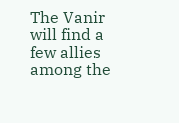The Vanir will find a few allies among the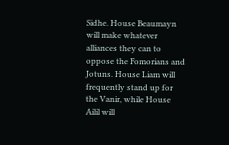Sidhe. House Beaumayn will make whatever alliances they can to oppose the Fomorians and Jotuns. House Liam will frequently stand up for the Vanir, while House Ailil will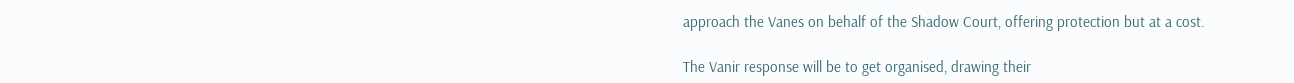approach the Vanes on behalf of the Shadow Court, offering protection but at a cost.

The Vanir response will be to get organised, drawing their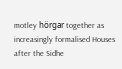motley hörgar together as increasingly formalised Houses after the Sidhe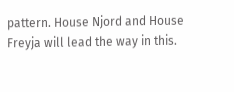pattern. House Njord and House Freyja will lead the way in this.